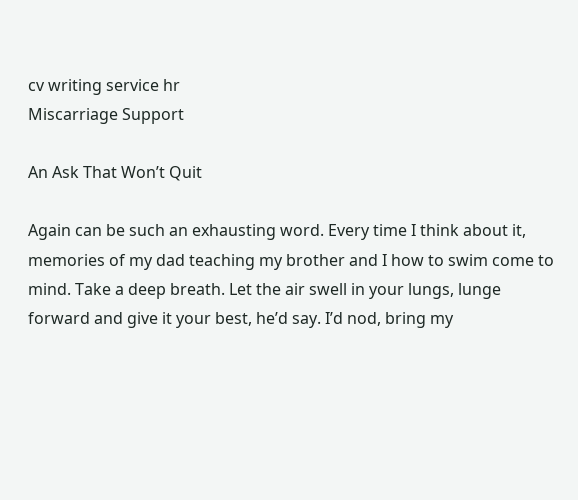cv writing service hr
Miscarriage Support

An Ask That Won’t Quit

Again can be such an exhausting word. Every time I think about it, memories of my dad teaching my brother and I how to swim come to mind. Take a deep breath. Let the air swell in your lungs, lunge forward and give it your best, he’d say. I’d nod, bring my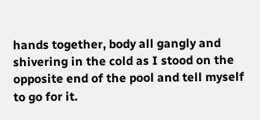hands together, body all gangly and shivering in the cold as I stood on the opposite end of the pool and tell myself to go for it.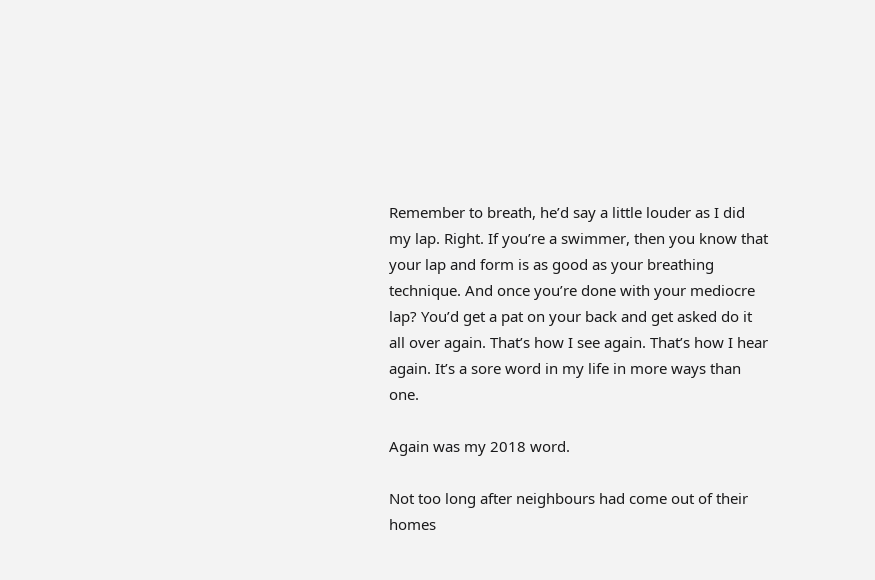Remember to breath, he’d say a little louder as I did my lap. Right. If you’re a swimmer, then you know that your lap and form is as good as your breathing technique. And once you’re done with your mediocre lap? You’d get a pat on your back and get asked do it all over again. That’s how I see again. That’s how I hear again. It’s a sore word in my life in more ways than one.

Again was my 2018 word.

Not too long after neighbours had come out of their homes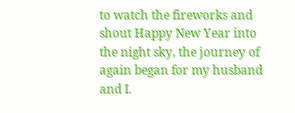to watch the fireworks and shout Happy New Year into the night sky, the journey of again began for my husband and I.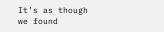It’s as though we found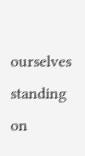ourselves standing on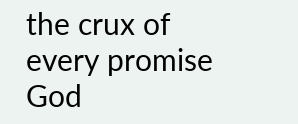the crux of every promise God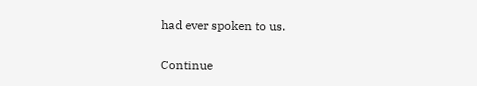had ever spoken to us.

Continue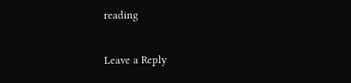reading

Leave a Reply